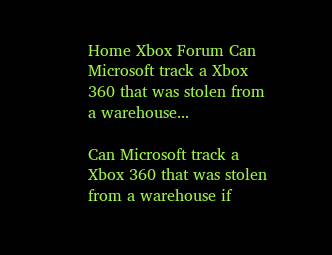Home Xbox Forum Can Microsoft track a Xbox 360 that was stolen from a warehouse...

Can Microsoft track a Xbox 360 that was stolen from a warehouse if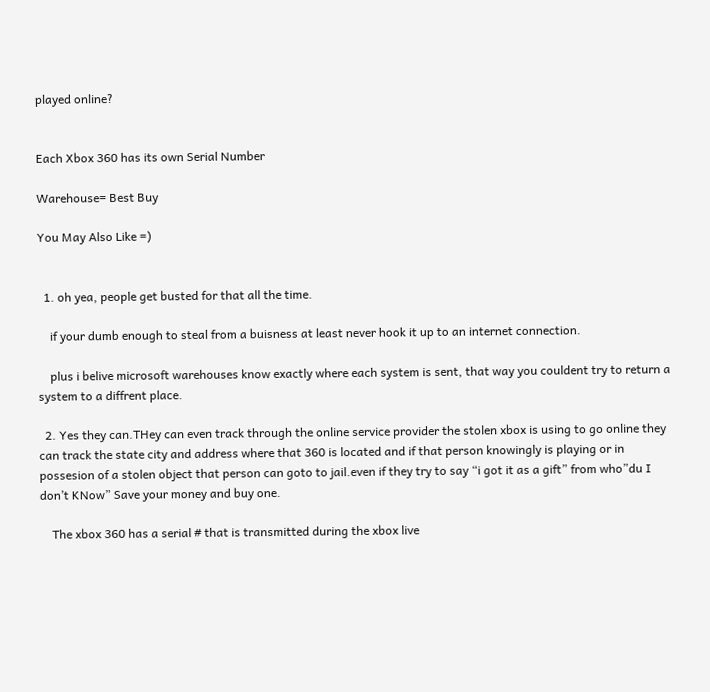played online?


Each Xbox 360 has its own Serial Number

Warehouse= Best Buy

You May Also Like =)


  1. oh yea, people get busted for that all the time.

    if your dumb enough to steal from a buisness at least never hook it up to an internet connection.

    plus i belive microsoft warehouses know exactly where each system is sent, that way you couldent try to return a system to a diffrent place.

  2. Yes they can.THey can even track through the online service provider the stolen xbox is using to go online they can track the state city and address where that 360 is located and if that person knowingly is playing or in possesion of a stolen object that person can goto to jail.even if they try to say “i got it as a gift” from who”du I don’t KNow” Save your money and buy one.

    The xbox 360 has a serial # that is transmitted during the xbox live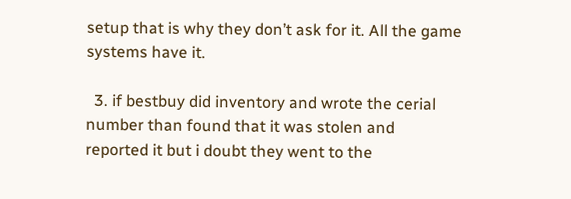setup that is why they don’t ask for it. All the game systems have it.

  3. if bestbuy did inventory and wrote the cerial number than found that it was stolen and reported it but i doubt they went to the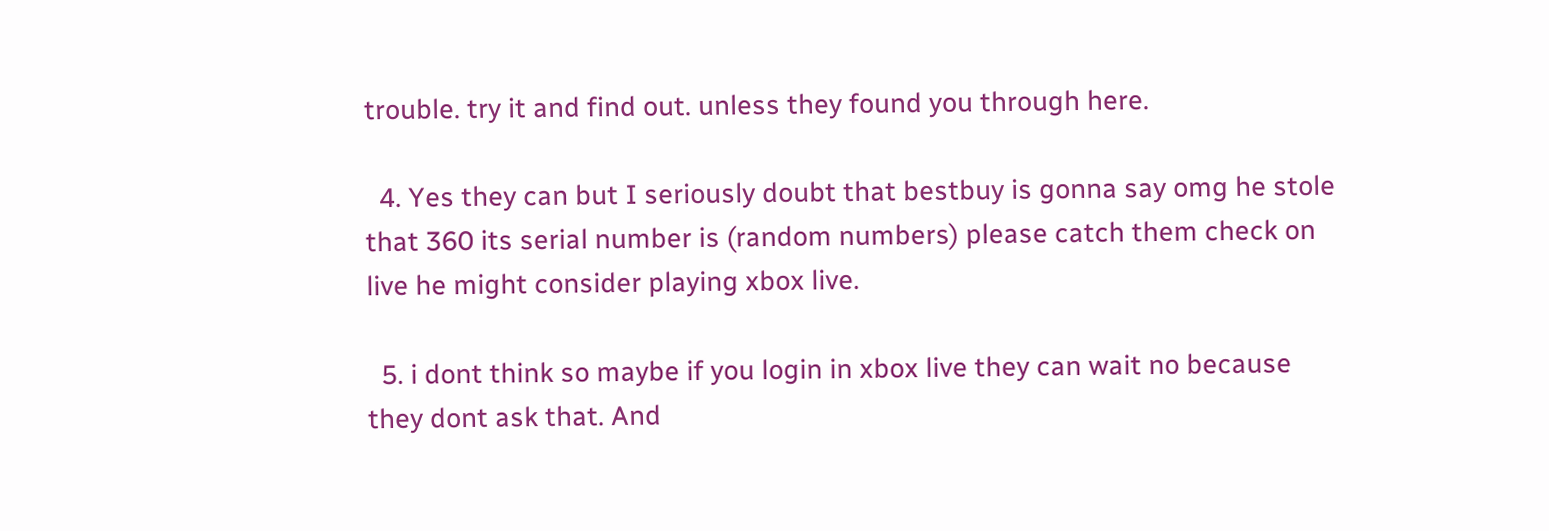trouble. try it and find out. unless they found you through here.

  4. Yes they can but I seriously doubt that bestbuy is gonna say omg he stole that 360 its serial number is (random numbers) please catch them check on live he might consider playing xbox live.

  5. i dont think so maybe if you login in xbox live they can wait no because they dont ask that. And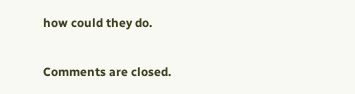how could they do.

Comments are closed.